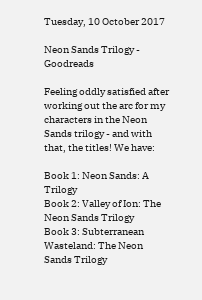Tuesday, 10 October 2017

Neon Sands Trilogy - Goodreads

Feeling oddly satisfied after working out the arc for my characters in the Neon Sands trilogy - and with that, the titles! We have:

Book 1: Neon Sands: A Trilogy
Book 2: Valley of Ion: The Neon Sands Trilogy
Book 3: Subterranean Wasteland: The Neon Sands Trilogy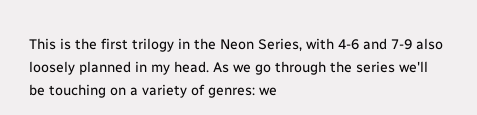This is the first trilogy in the Neon Series, with 4-6 and 7-9 also loosely planned in my head. As we go through the series we'll be touching on a variety of genres: we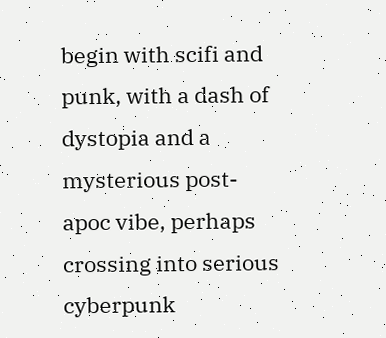begin with scifi and punk, with a dash of dystopia and a mysterious post-apoc vibe, perhaps crossing into serious cyberpunk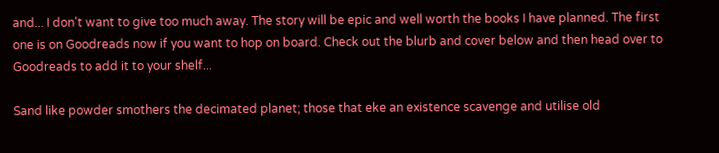and... I don't want to give too much away. The story will be epic and well worth the books I have planned. The first one is on Goodreads now if you want to hop on board. Check out the blurb and cover below and then head over to Goodreads to add it to your shelf...

Sand like powder smothers the decimated planet; those that eke an existence scavenge and utilise old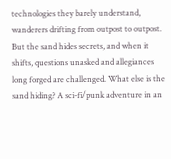technologies they barely understand, wanderers drifting from outpost to outpost. But the sand hides secrets, and when it shifts, questions unasked and allegiances long forged are challenged. What else is the sand hiding? A sci-fi/punk adventure in an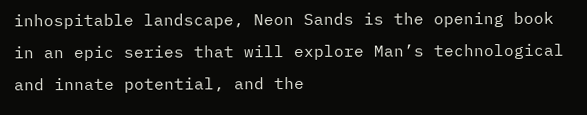inhospitable landscape, Neon Sands is the opening book in an epic series that will explore Man’s technological and innate potential, and the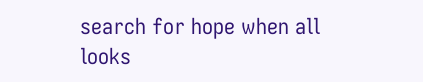search for hope when all looks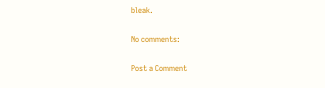bleak.

No comments:

Post a Comment